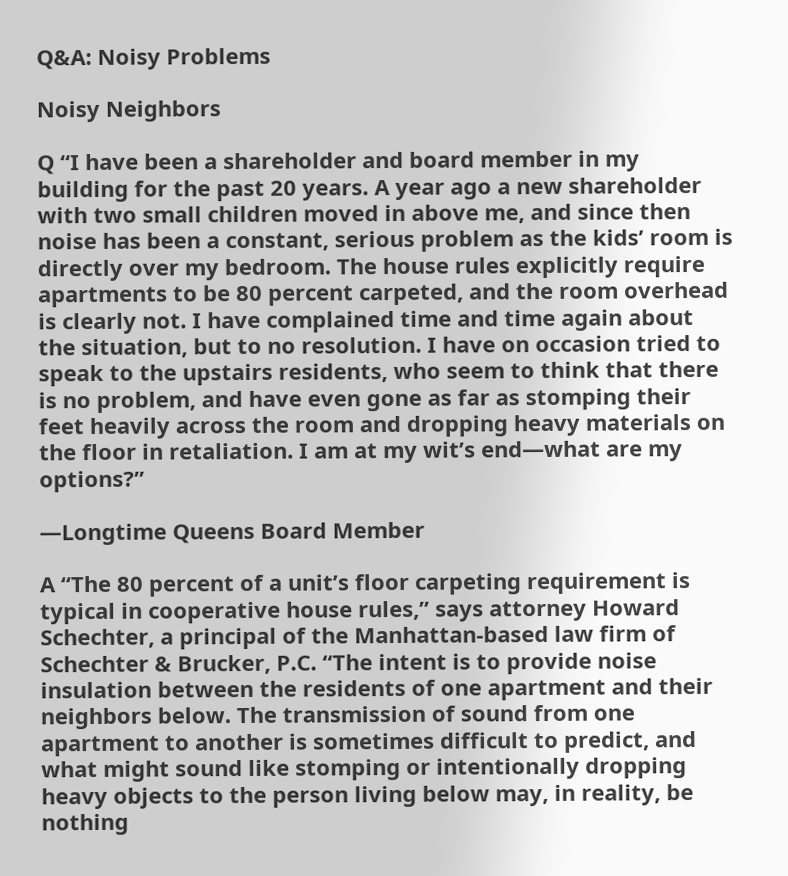Q&A: Noisy Problems

Noisy Neighbors

Q “I have been a shareholder and board member in my building for the past 20 years. A year ago a new shareholder with two small children moved in above me, and since then noise has been a constant, serious problem as the kids’ room is directly over my bedroom. The house rules explicitly require apartments to be 80 percent carpeted, and the room overhead is clearly not. I have complained time and time again about the situation, but to no resolution. I have on occasion tried to speak to the upstairs residents, who seem to think that there is no problem, and have even gone as far as stomping their feet heavily across the room and dropping heavy materials on the floor in retaliation. I am at my wit’s end—what are my options?”

—Longtime Queens Board Member

A “The 80 percent of a unit’s floor carpeting requirement is typical in cooperative house rules,” says attorney Howard Schechter, a principal of the Manhattan-based law firm of Schechter & Brucker, P.C. “The intent is to provide noise insulation between the residents of one apartment and their neighbors below. The transmission of sound from one apartment to another is sometimes difficult to predict, and what might sound like stomping or intentionally dropping heavy objects to the person living below may, in reality, be nothing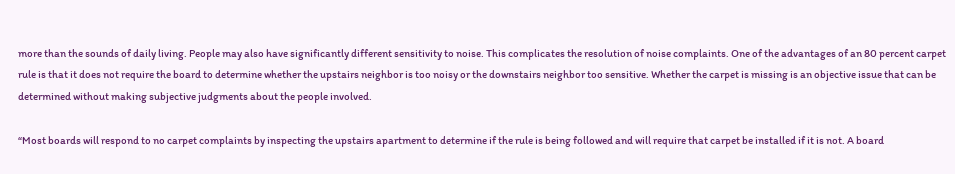more than the sounds of daily living. People may also have significantly different sensitivity to noise. This complicates the resolution of noise complaints. One of the advantages of an 80 percent carpet rule is that it does not require the board to determine whether the upstairs neighbor is too noisy or the downstairs neighbor too sensitive. Whether the carpet is missing is an objective issue that can be determined without making subjective judgments about the people involved.

“Most boards will respond to no carpet complaints by inspecting the upstairs apartment to determine if the rule is being followed and will require that carpet be installed if it is not. A board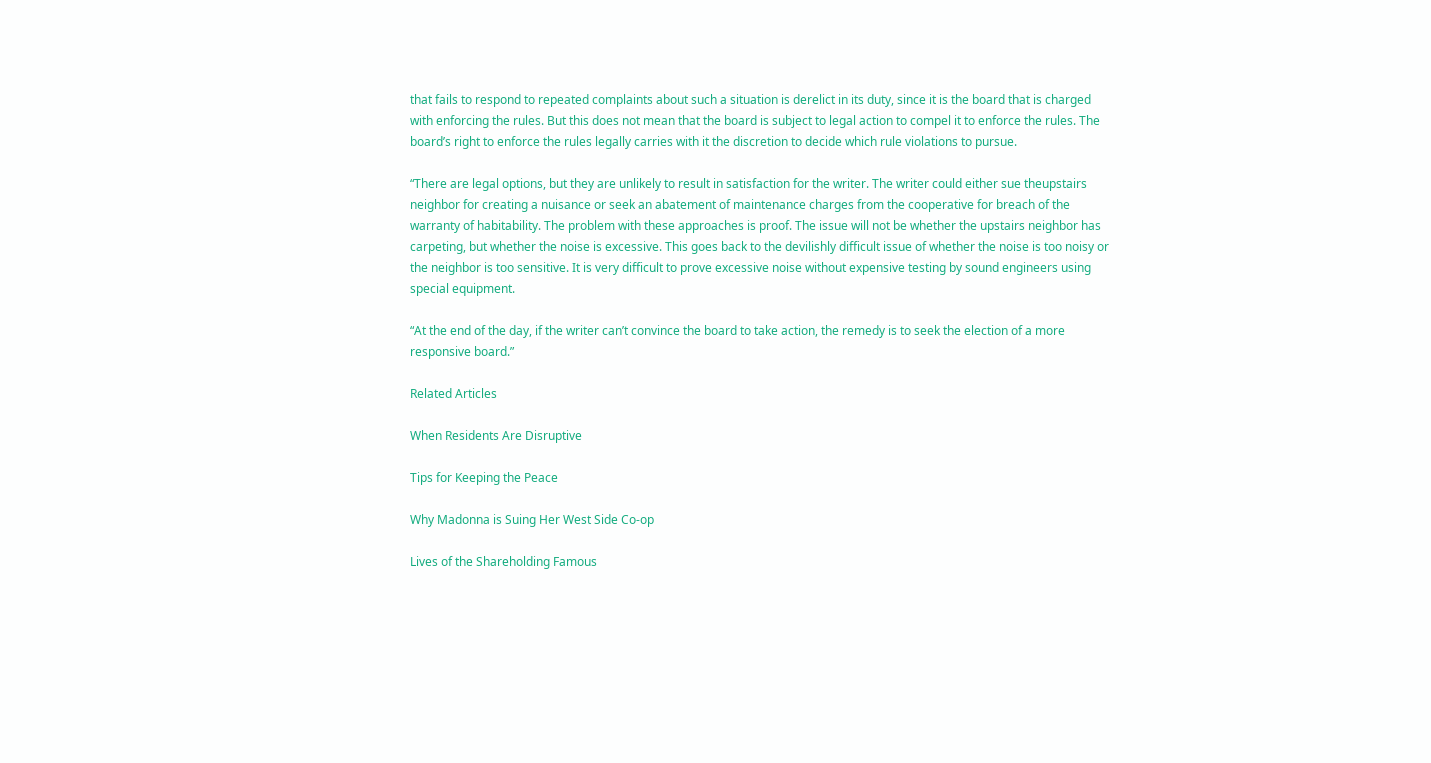that fails to respond to repeated complaints about such a situation is derelict in its duty, since it is the board that is charged with enforcing the rules. But this does not mean that the board is subject to legal action to compel it to enforce the rules. The board’s right to enforce the rules legally carries with it the discretion to decide which rule violations to pursue.

“There are legal options, but they are unlikely to result in satisfaction for the writer. The writer could either sue theupstairs neighbor for creating a nuisance or seek an abatement of maintenance charges from the cooperative for breach of the warranty of habitability. The problem with these approaches is proof. The issue will not be whether the upstairs neighbor has carpeting, but whether the noise is excessive. This goes back to the devilishly difficult issue of whether the noise is too noisy or the neighbor is too sensitive. It is very difficult to prove excessive noise without expensive testing by sound engineers using special equipment.

“At the end of the day, if the writer can’t convince the board to take action, the remedy is to seek the election of a more responsive board.”

Related Articles

When Residents Are Disruptive

Tips for Keeping the Peace

Why Madonna is Suing Her West Side Co-op

Lives of the Shareholding Famous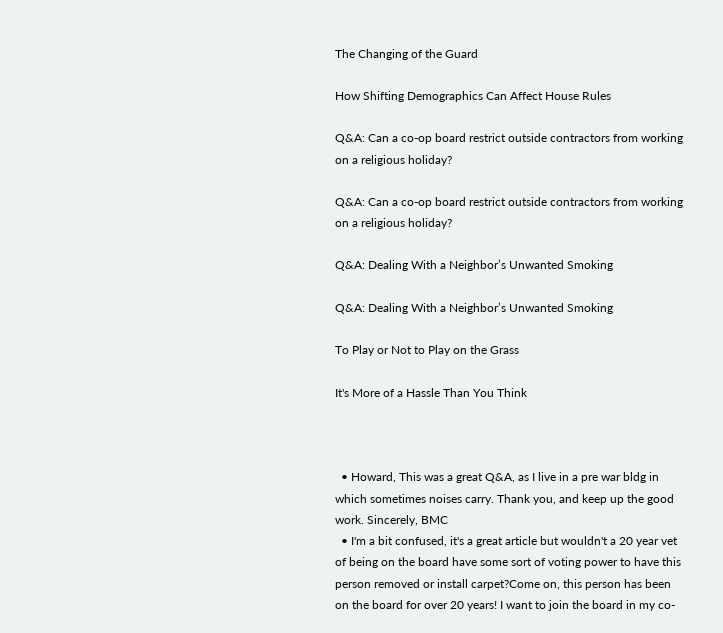The Changing of the Guard

How Shifting Demographics Can Affect House Rules

Q&A: Can a co-op board restrict outside contractors from working on a religious holiday?

Q&A: Can a co-op board restrict outside contractors from working on a religious holiday?

Q&A: Dealing With a Neighbor’s Unwanted Smoking

Q&A: Dealing With a Neighbor’s Unwanted Smoking

To Play or Not to Play on the Grass

It's More of a Hassle Than You Think



  • Howard, This was a great Q&A, as I live in a pre war bldg in which sometimes noises carry. Thank you, and keep up the good work. Sincerely, BMC
  • I'm a bit confused, it's a great article but wouldn't a 20 year vet of being on the board have some sort of voting power to have this person removed or install carpet?Come on, this person has been on the board for over 20 years! I want to join the board in my co-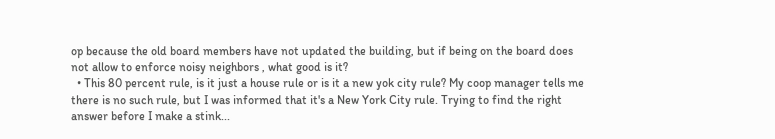op because the old board members have not updated the building, but if being on the board does not allow to enforce noisy neighbors , what good is it?
  • This 80 percent rule, is it just a house rule or is it a new yok city rule? My coop manager tells me there is no such rule, but I was informed that it's a New York City rule. Trying to find the right answer before I make a stink...